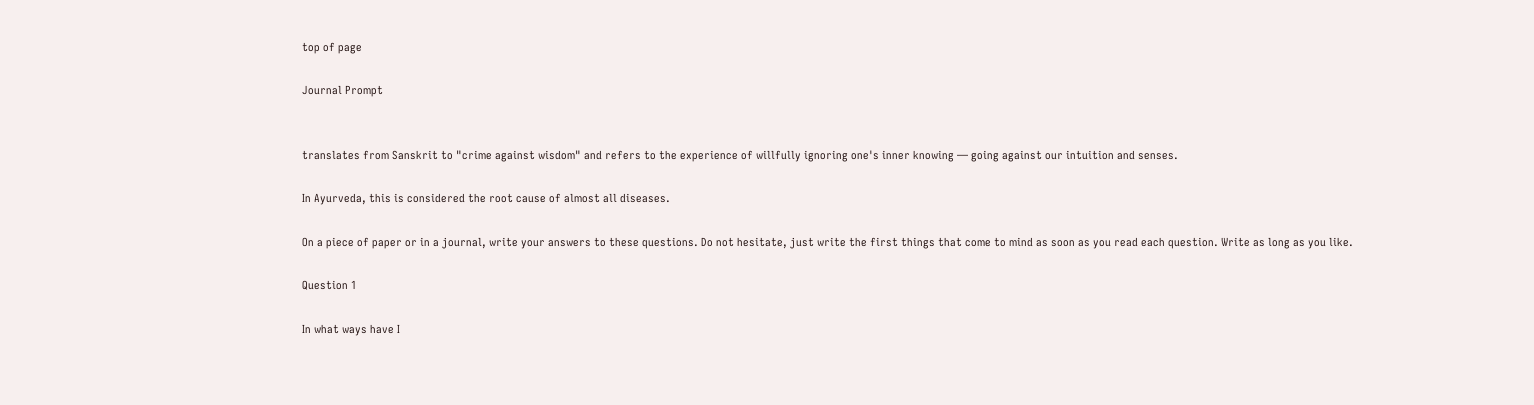top of page

Journal Prompt


translates from Sanskrit to "crime against wisdom" and refers to the experience of willfully ignoring one's inner knowing — going against our intuition and senses.

In Ayurveda, this is considered the root cause of almost all diseases.

On a piece of paper or in a journal, write your answers to these questions. Do not hesitate, just write the first things that come to mind as soon as you read each question. Write as long as you like.

Question 1

In what ways have I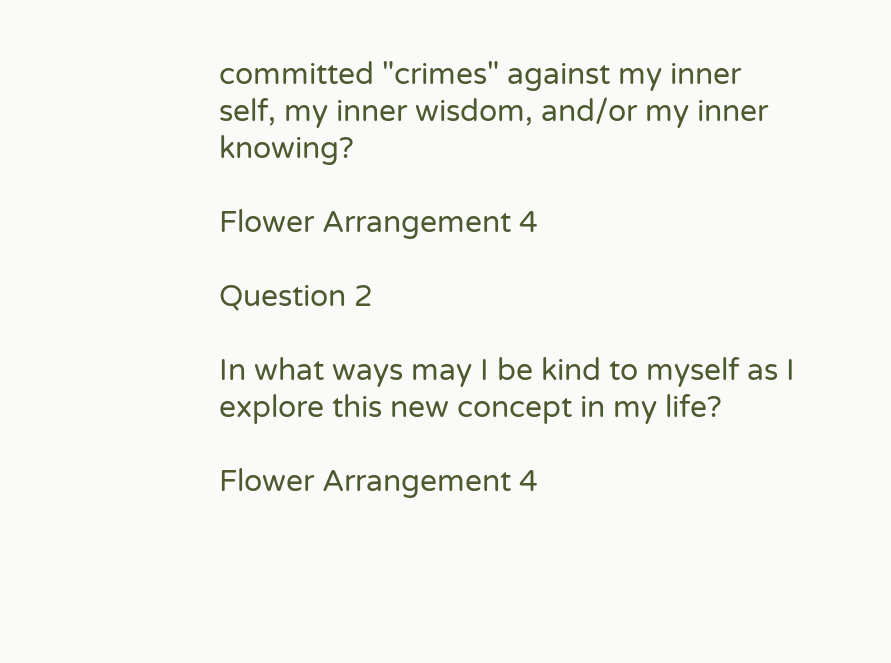committed "crimes" against my inner self, my inner wisdom, and/or my inner knowing?

Flower Arrangement 4

Question 2

In what ways may I be kind to myself as I explore this new concept in my life?

Flower Arrangement 4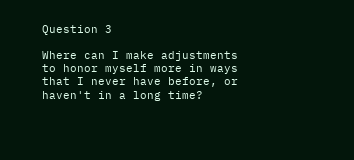Question 3

Where can I make adjustments to honor myself more in ways that I never have before, or haven't in a long time?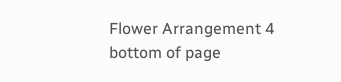Flower Arrangement 4
bottom of page